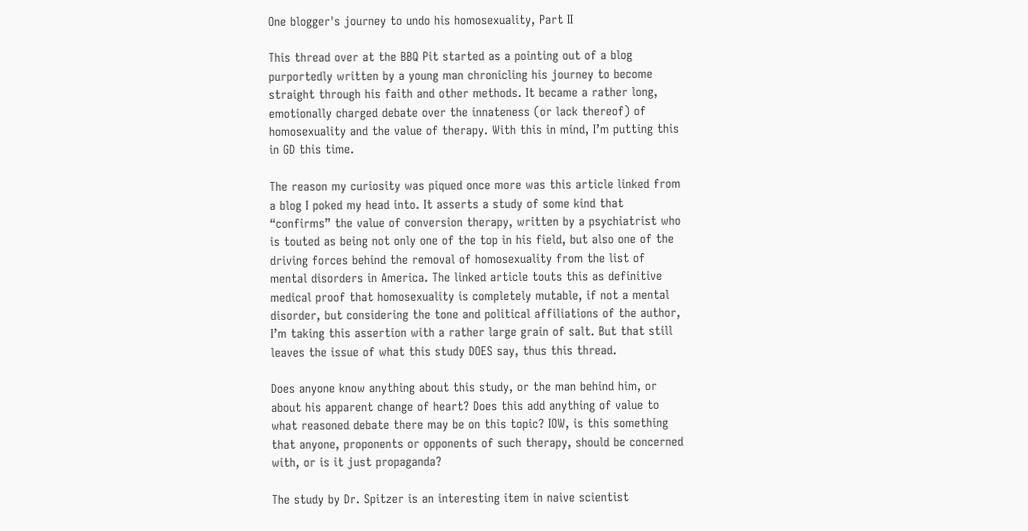One blogger's journey to undo his homosexuality, Part II

This thread over at the BBQ Pit started as a pointing out of a blog purportedly written by a young man chronicling his journey to become straight through his faith and other methods. It became a rather long, emotionally charged debate over the innateness (or lack thereof) of homosexuality and the value of therapy. With this in mind, I’m putting this in GD this time.

The reason my curiosity was piqued once more was this article linked from a blog I poked my head into. It asserts a study of some kind that “confirms” the value of conversion therapy, written by a psychiatrist who is touted as being not only one of the top in his field, but also one of the driving forces behind the removal of homosexuality from the list of mental disorders in America. The linked article touts this as definitive medical proof that homosexuality is completely mutable, if not a mental disorder, but considering the tone and political affiliations of the author, I’m taking this assertion with a rather large grain of salt. But that still leaves the issue of what this study DOES say, thus this thread.

Does anyone know anything about this study, or the man behind him, or about his apparent change of heart? Does this add anything of value to what reasoned debate there may be on this topic? IOW, is this something that anyone, proponents or opponents of such therapy, should be concerned with, or is it just propaganda?

The study by Dr. Spitzer is an interesting item in naive scientist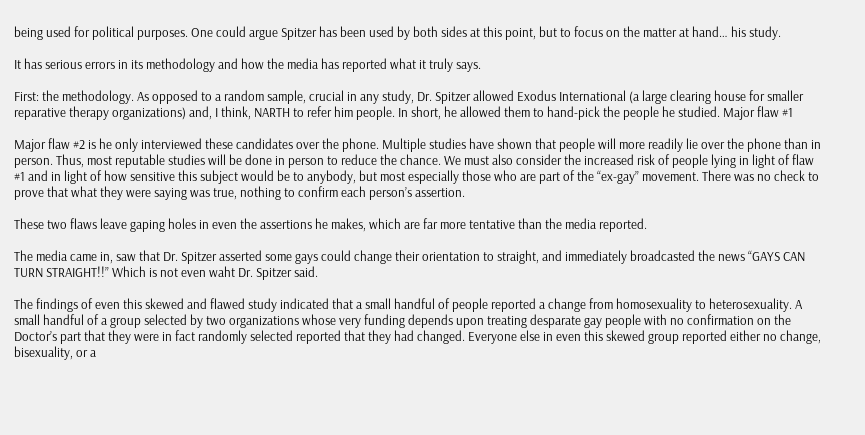being used for political purposes. One could argue Spitzer has been used by both sides at this point, but to focus on the matter at hand… his study.

It has serious errors in its methodology and how the media has reported what it truly says.

First: the methodology. As opposed to a random sample, crucial in any study, Dr. Spitzer allowed Exodus International (a large clearing house for smaller reparative therapy organizations) and, I think, NARTH to refer him people. In short, he allowed them to hand-pick the people he studied. Major flaw #1

Major flaw #2 is he only interviewed these candidates over the phone. Multiple studies have shown that people will more readily lie over the phone than in person. Thus, most reputable studies will be done in person to reduce the chance. We must also consider the increased risk of people lying in light of flaw #1 and in light of how sensitive this subject would be to anybody, but most especially those who are part of the “ex-gay” movement. There was no check to prove that what they were saying was true, nothing to confirm each person’s assertion.

These two flaws leave gaping holes in even the assertions he makes, which are far more tentative than the media reported.

The media came in, saw that Dr. Spitzer asserted some gays could change their orientation to straight, and immediately broadcasted the news “GAYS CAN TURN STRAIGHT!!” Which is not even waht Dr. Spitzer said.

The findings of even this skewed and flawed study indicated that a small handful of people reported a change from homosexuality to heterosexuality. A small handful of a group selected by two organizations whose very funding depends upon treating desparate gay people with no confirmation on the Doctor’s part that they were in fact randomly selected reported that they had changed. Everyone else in even this skewed group reported either no change, bisexuality, or a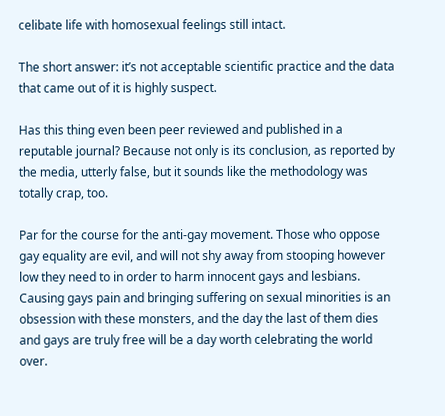celibate life with homosexual feelings still intact.

The short answer: it’s not acceptable scientific practice and the data that came out of it is highly suspect.

Has this thing even been peer reviewed and published in a reputable journal? Because not only is its conclusion, as reported by the media, utterly false, but it sounds like the methodology was totally crap, too.

Par for the course for the anti-gay movement. Those who oppose gay equality are evil, and will not shy away from stooping however low they need to in order to harm innocent gays and lesbians. Causing gays pain and bringing suffering on sexual minorities is an obsession with these monsters, and the day the last of them dies and gays are truly free will be a day worth celebrating the world over.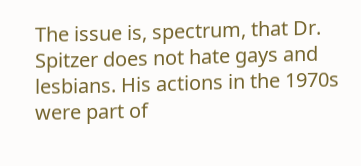The issue is, spectrum, that Dr. Spitzer does not hate gays and lesbians. His actions in the 1970s were part of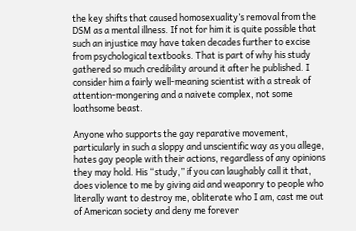the key shifts that caused homosexuality’s removal from the DSM as a mental illness. If not for him it is quite possible that such an injustice may have taken decades further to excise from psychological textbooks. That is part of why his study gathered so much credibility around it after he published. I consider him a fairly well-meaning scientist with a streak of attention-mongering and a naivete complex, not some loathsome beast.

Anyone who supports the gay reparative movement, particularly in such a sloppy and unscientific way as you allege, hates gay people with their actions, regardless of any opinions they may hold. His “study,” if you can laughably call it that, does violence to me by giving aid and weaponry to people who literally want to destroy me, obliterate who I am, cast me out of American society and deny me forever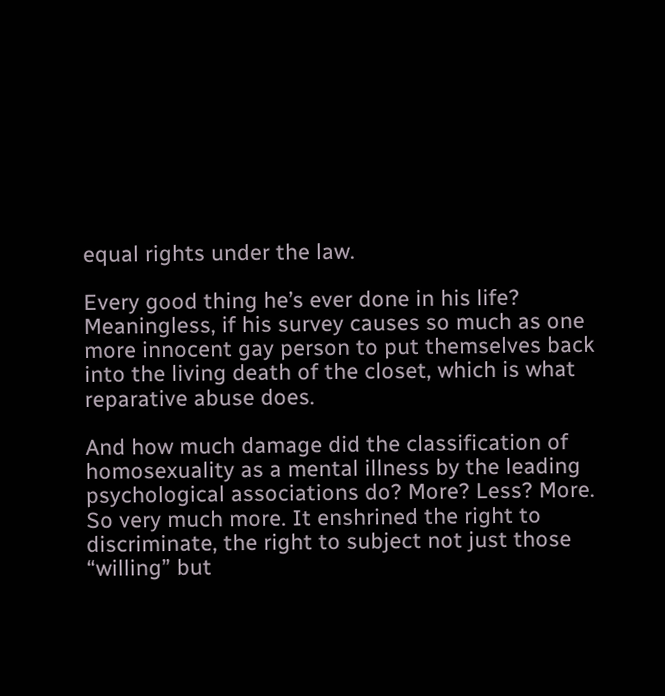equal rights under the law.

Every good thing he’s ever done in his life? Meaningless, if his survey causes so much as one more innocent gay person to put themselves back into the living death of the closet, which is what reparative abuse does.

And how much damage did the classification of homosexuality as a mental illness by the leading psychological associations do? More? Less? More. So very much more. It enshrined the right to discriminate, the right to subject not just those “willing” but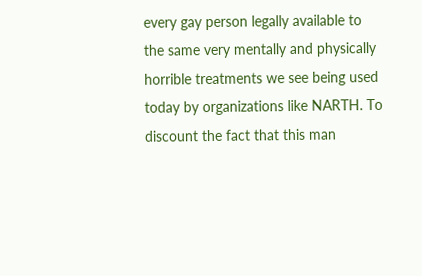every gay person legally available to the same very mentally and physically horrible treatments we see being used today by organizations like NARTH. To discount the fact that this man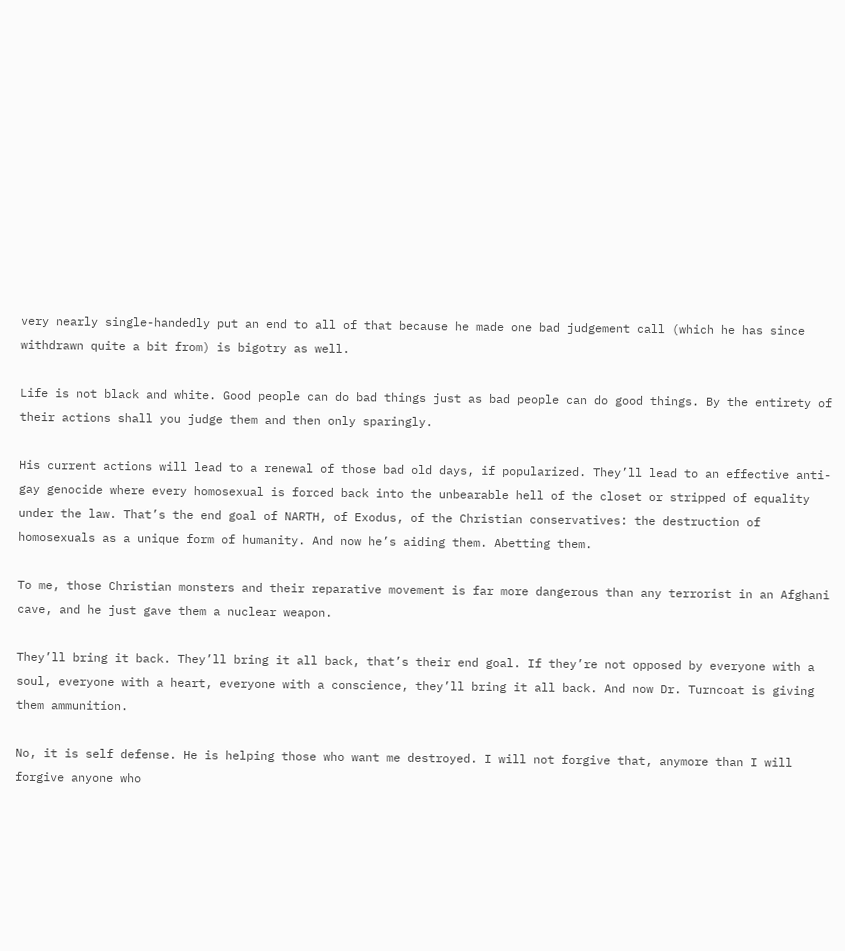very nearly single-handedly put an end to all of that because he made one bad judgement call (which he has since withdrawn quite a bit from) is bigotry as well.

Life is not black and white. Good people can do bad things just as bad people can do good things. By the entirety of their actions shall you judge them and then only sparingly.

His current actions will lead to a renewal of those bad old days, if popularized. They’ll lead to an effective anti-gay genocide where every homosexual is forced back into the unbearable hell of the closet or stripped of equality under the law. That’s the end goal of NARTH, of Exodus, of the Christian conservatives: the destruction of homosexuals as a unique form of humanity. And now he’s aiding them. Abetting them.

To me, those Christian monsters and their reparative movement is far more dangerous than any terrorist in an Afghani cave, and he just gave them a nuclear weapon.

They’ll bring it back. They’ll bring it all back, that’s their end goal. If they’re not opposed by everyone with a soul, everyone with a heart, everyone with a conscience, they’ll bring it all back. And now Dr. Turncoat is giving them ammunition.

No, it is self defense. He is helping those who want me destroyed. I will not forgive that, anymore than I will forgive anyone who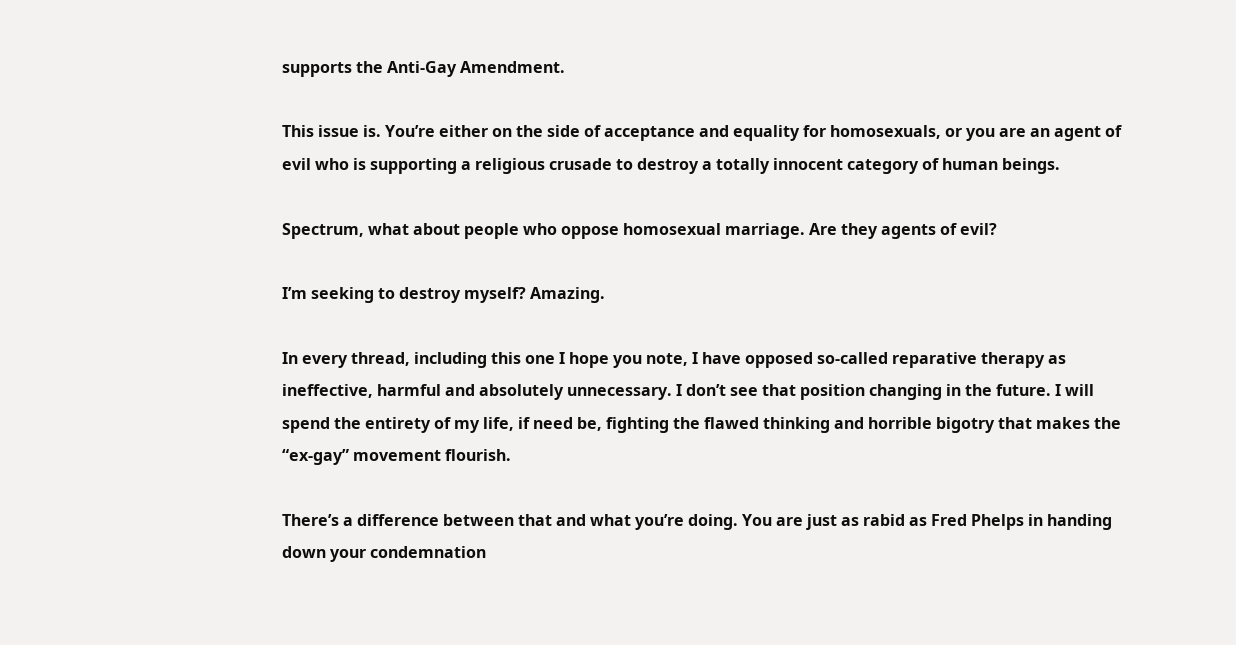supports the Anti-Gay Amendment.

This issue is. You’re either on the side of acceptance and equality for homosexuals, or you are an agent of evil who is supporting a religious crusade to destroy a totally innocent category of human beings.

Spectrum, what about people who oppose homosexual marriage. Are they agents of evil?

I’m seeking to destroy myself? Amazing.

In every thread, including this one I hope you note, I have opposed so-called reparative therapy as ineffective, harmful and absolutely unnecessary. I don’t see that position changing in the future. I will spend the entirety of my life, if need be, fighting the flawed thinking and horrible bigotry that makes the “ex-gay” movement flourish.

There’s a difference between that and what you’re doing. You are just as rabid as Fred Phelps in handing down your condemnation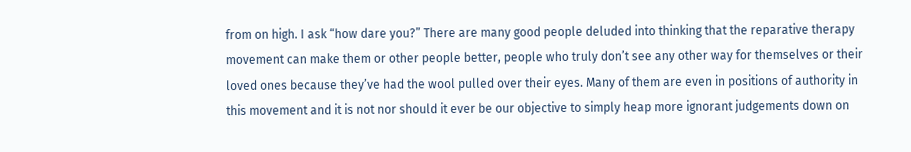from on high. I ask “how dare you?” There are many good people deluded into thinking that the reparative therapy movement can make them or other people better, people who truly don’t see any other way for themselves or their loved ones because they’ve had the wool pulled over their eyes. Many of them are even in positions of authority in this movement and it is not nor should it ever be our objective to simply heap more ignorant judgements down on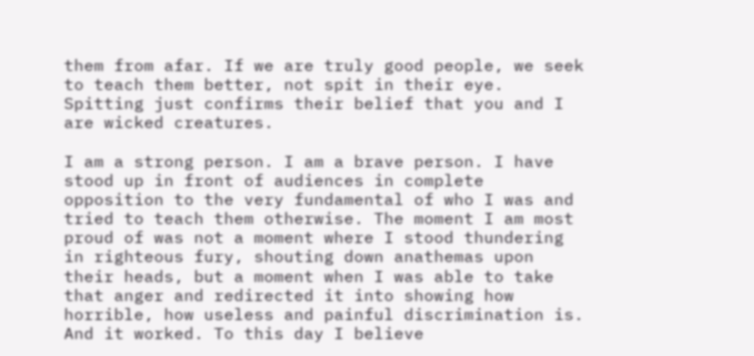them from afar. If we are truly good people, we seek to teach them better, not spit in their eye. Spitting just confirms their belief that you and I are wicked creatures.

I am a strong person. I am a brave person. I have stood up in front of audiences in complete opposition to the very fundamental of who I was and tried to teach them otherwise. The moment I am most proud of was not a moment where I stood thundering in righteous fury, shouting down anathemas upon their heads, but a moment when I was able to take that anger and redirected it into showing how horrible, how useless and painful discrimination is. And it worked. To this day I believe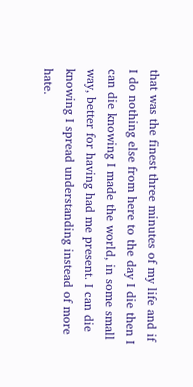that was the finest three minutes of my life and if I do nothing else from here to the day I die then I can die knowing I made the world, in some small way, better for having had me present. I can die knowing I spread understanding instead of more hate.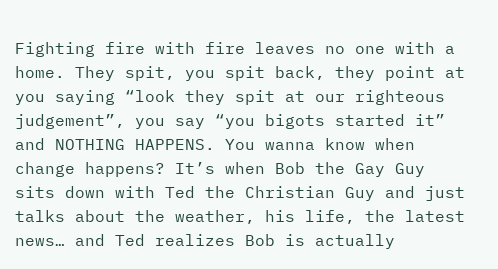Fighting fire with fire leaves no one with a home. They spit, you spit back, they point at you saying “look they spit at our righteous judgement”, you say “you bigots started it” and NOTHING HAPPENS. You wanna know when change happens? It’s when Bob the Gay Guy sits down with Ted the Christian Guy and just talks about the weather, his life, the latest news… and Ted realizes Bob is actually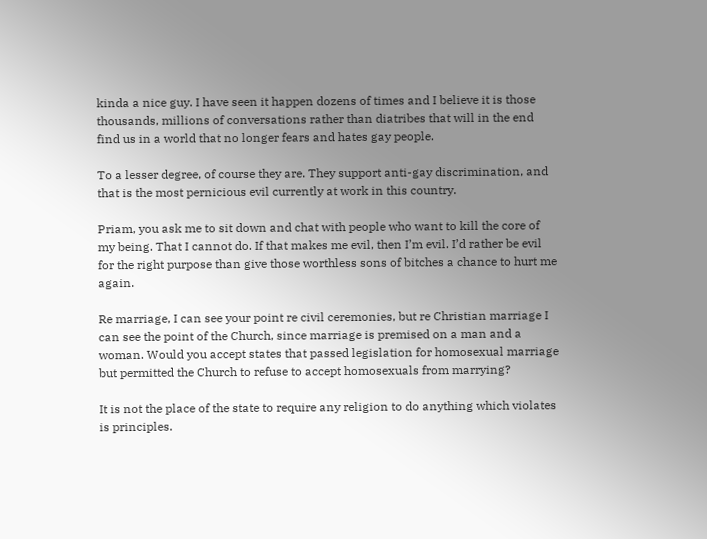kinda a nice guy. I have seen it happen dozens of times and I believe it is those thousands, millions of conversations rather than diatribes that will in the end find us in a world that no longer fears and hates gay people.

To a lesser degree, of course they are. They support anti-gay discrimination, and that is the most pernicious evil currently at work in this country.

Priam, you ask me to sit down and chat with people who want to kill the core of my being. That I cannot do. If that makes me evil, then I’m evil. I’d rather be evil for the right purpose than give those worthless sons of bitches a chance to hurt me again.

Re marriage, I can see your point re civil ceremonies, but re Christian marriage I can see the point of the Church, since marriage is premised on a man and a woman. Would you accept states that passed legislation for homosexual marriage but permitted the Church to refuse to accept homosexuals from marrying?

It is not the place of the state to require any religion to do anything which violates is principles.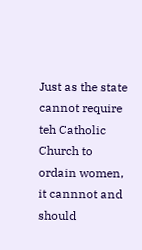Just as the state cannot require teh Catholic Church to ordain women, it cannnot and should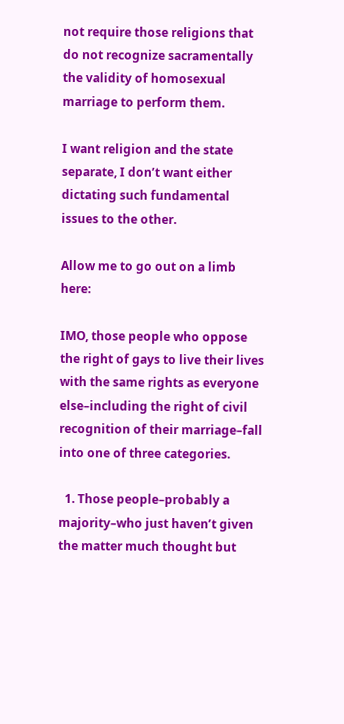not require those religions that do not recognize sacramentally the validity of homosexual marriage to perform them.

I want religion and the state separate, I don’t want either dictating such fundamental issues to the other.

Allow me to go out on a limb here:

IMO, those people who oppose the right of gays to live their lives with the same rights as everyone else–including the right of civil recognition of their marriage–fall into one of three categories.

  1. Those people–probably a majority–who just haven’t given the matter much thought but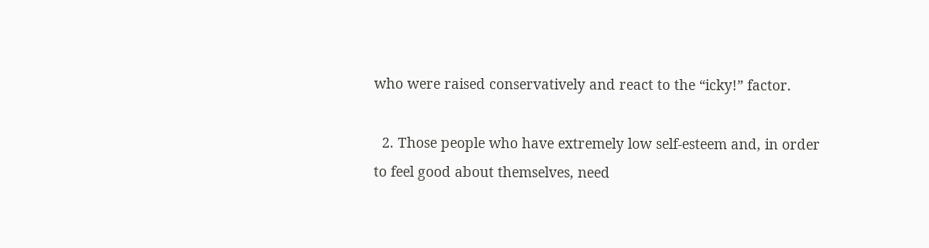who were raised conservatively and react to the “icky!” factor.

  2. Those people who have extremely low self-esteem and, in order to feel good about themselves, need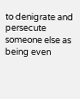to denigrate and persecute someone else as being even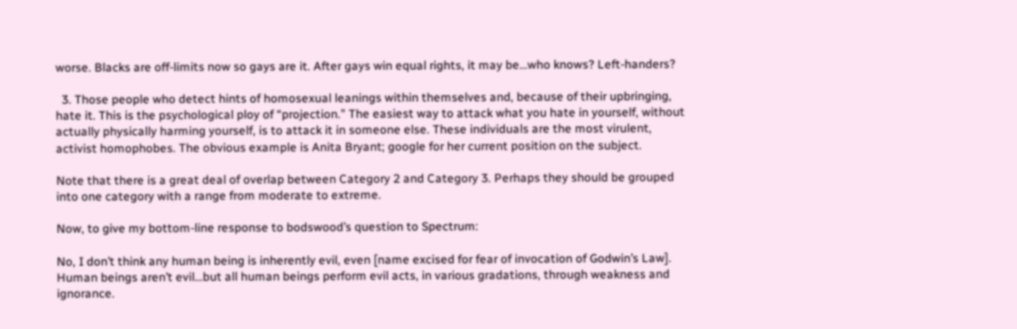worse. Blacks are off-limits now so gays are it. After gays win equal rights, it may be…who knows? Left-handers?

  3. Those people who detect hints of homosexual leanings within themselves and, because of their upbringing, hate it. This is the psychological ploy of “projection.” The easiest way to attack what you hate in yourself, without actually physically harming yourself, is to attack it in someone else. These individuals are the most virulent, activist homophobes. The obvious example is Anita Bryant; google for her current position on the subject.

Note that there is a great deal of overlap between Category 2 and Category 3. Perhaps they should be grouped into one category with a range from moderate to extreme.

Now, to give my bottom-line response to bodswood’s question to Spectrum:

No, I don’t think any human being is inherently evil, even [name excised for fear of invocation of Godwin’s Law]. Human beings aren’t evil…but all human beings perform evil acts, in various gradations, through weakness and ignorance.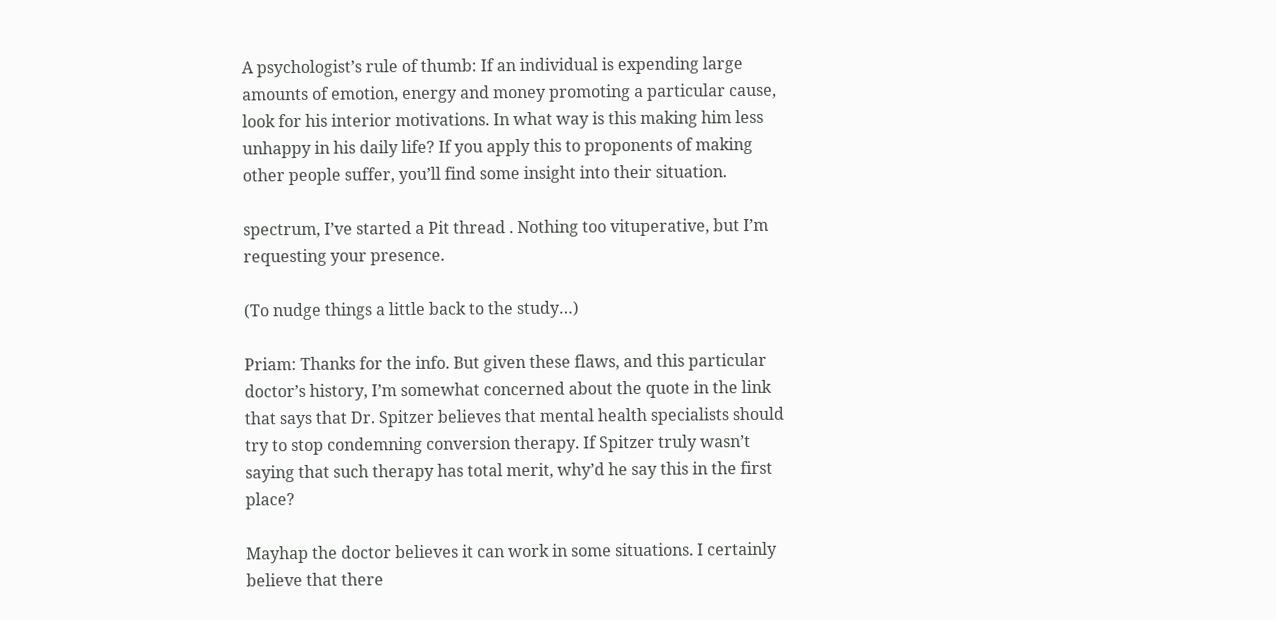A psychologist’s rule of thumb: If an individual is expending large amounts of emotion, energy and money promoting a particular cause, look for his interior motivations. In what way is this making him less unhappy in his daily life? If you apply this to proponents of making other people suffer, you’ll find some insight into their situation.

spectrum, I’ve started a Pit thread . Nothing too vituperative, but I’m requesting your presence.

(To nudge things a little back to the study…)

Priam: Thanks for the info. But given these flaws, and this particular doctor’s history, I’m somewhat concerned about the quote in the link that says that Dr. Spitzer believes that mental health specialists should try to stop condemning conversion therapy. If Spitzer truly wasn’t saying that such therapy has total merit, why’d he say this in the first place?

Mayhap the doctor believes it can work in some situations. I certainly believe that there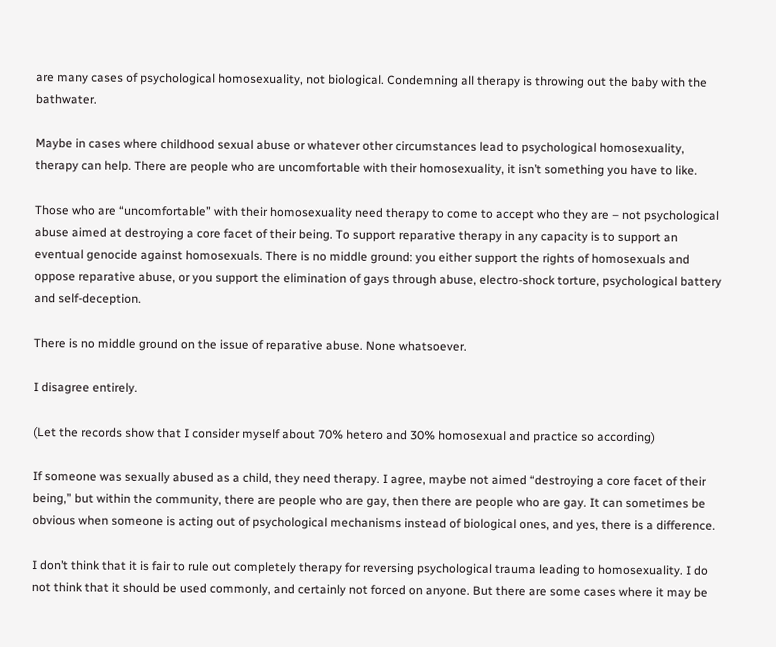are many cases of psychological homosexuality, not biological. Condemning all therapy is throwing out the baby with the bathwater.

Maybe in cases where childhood sexual abuse or whatever other circumstances lead to psychological homosexuality, therapy can help. There are people who are uncomfortable with their homosexuality, it isn’t something you have to like.

Those who are “uncomfortable” with their homosexuality need therapy to come to accept who they are – not psychological abuse aimed at destroying a core facet of their being. To support reparative therapy in any capacity is to support an eventual genocide against homosexuals. There is no middle ground: you either support the rights of homosexuals and oppose reparative abuse, or you support the elimination of gays through abuse, electro-shock torture, psychological battery and self-deception.

There is no middle ground on the issue of reparative abuse. None whatsoever.

I disagree entirely.

(Let the records show that I consider myself about 70% hetero and 30% homosexual and practice so according)

If someone was sexually abused as a child, they need therapy. I agree, maybe not aimed “destroying a core facet of their being,” but within the community, there are people who are gay, then there are people who are gay. It can sometimes be obvious when someone is acting out of psychological mechanisms instead of biological ones, and yes, there is a difference.

I don’t think that it is fair to rule out completely therapy for reversing psychological trauma leading to homosexuality. I do not think that it should be used commonly, and certainly not forced on anyone. But there are some cases where it may be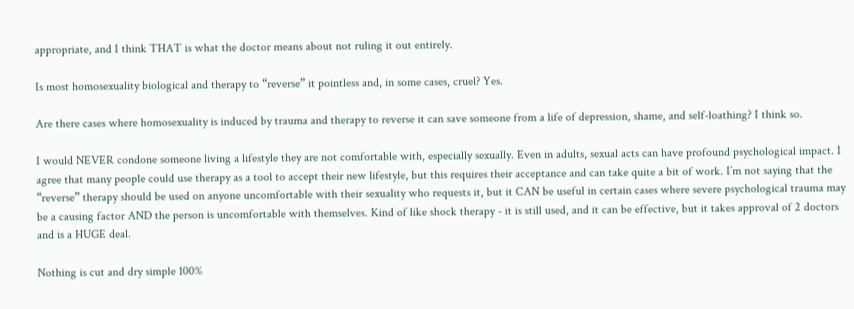appropriate, and I think THAT is what the doctor means about not ruling it out entirely.

Is most homosexuality biological and therapy to “reverse” it pointless and, in some cases, cruel? Yes.

Are there cases where homosexuality is induced by trauma and therapy to reverse it can save someone from a life of depression, shame, and self-loathing? I think so.

I would NEVER condone someone living a lifestyle they are not comfortable with, especially sexually. Even in adults, sexual acts can have profound psychological impact. I agree that many people could use therapy as a tool to accept their new lifestyle, but this requires their acceptance and can take quite a bit of work. I’m not saying that the “reverse” therapy should be used on anyone uncomfortable with their sexuality who requests it, but it CAN be useful in certain cases where severe psychological trauma may be a causing factor AND the person is uncomfortable with themselves. Kind of like shock therapy - it is still used, and it can be effective, but it takes approval of 2 doctors and is a HUGE deal.

Nothing is cut and dry simple 100%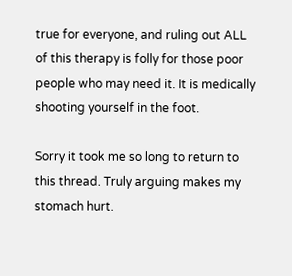true for everyone, and ruling out ALL of this therapy is folly for those poor people who may need it. It is medically shooting yourself in the foot.

Sorry it took me so long to return to this thread. Truly arguing makes my stomach hurt.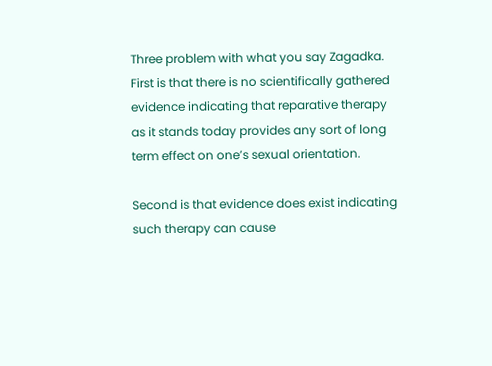Three problem with what you say Zagadka. First is that there is no scientifically gathered evidence indicating that reparative therapy as it stands today provides any sort of long term effect on one’s sexual orientation.

Second is that evidence does exist indicating such therapy can cause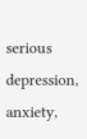serious depression, anxiety,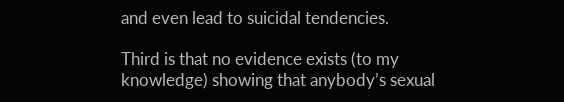and even lead to suicidal tendencies.

Third is that no evidence exists (to my knowledge) showing that anybody’s sexual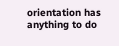orientation has anything to do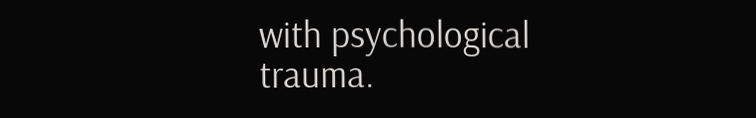with psychological trauma.